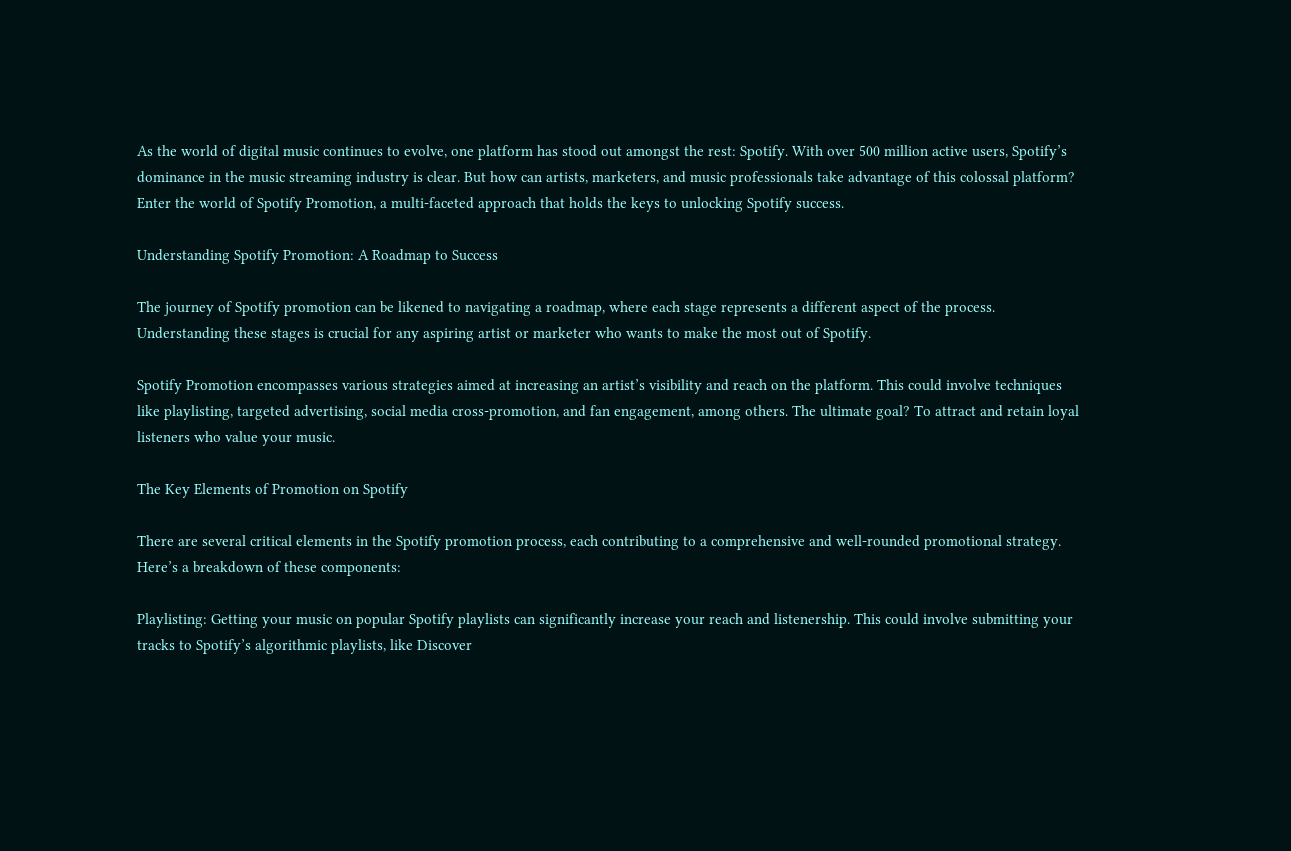As the world of digital music continues to evolve, one platform has stood out amongst the rest: Spotify. With over 500 million active users, Spotify’s dominance in the music streaming industry is clear. But how can artists, marketers, and music professionals take advantage of this colossal platform? Enter the world of Spotify Promotion, a multi-faceted approach that holds the keys to unlocking Spotify success.

Understanding Spotify Promotion: A Roadmap to Success

The journey of Spotify promotion can be likened to navigating a roadmap, where each stage represents a different aspect of the process. Understanding these stages is crucial for any aspiring artist or marketer who wants to make the most out of Spotify.

Spotify Promotion encompasses various strategies aimed at increasing an artist’s visibility and reach on the platform. This could involve techniques like playlisting, targeted advertising, social media cross-promotion, and fan engagement, among others. The ultimate goal? To attract and retain loyal listeners who value your music.

The Key Elements of Promotion on Spotify

There are several critical elements in the Spotify promotion process, each contributing to a comprehensive and well-rounded promotional strategy. Here’s a breakdown of these components:

Playlisting: Getting your music on popular Spotify playlists can significantly increase your reach and listenership. This could involve submitting your tracks to Spotify’s algorithmic playlists, like Discover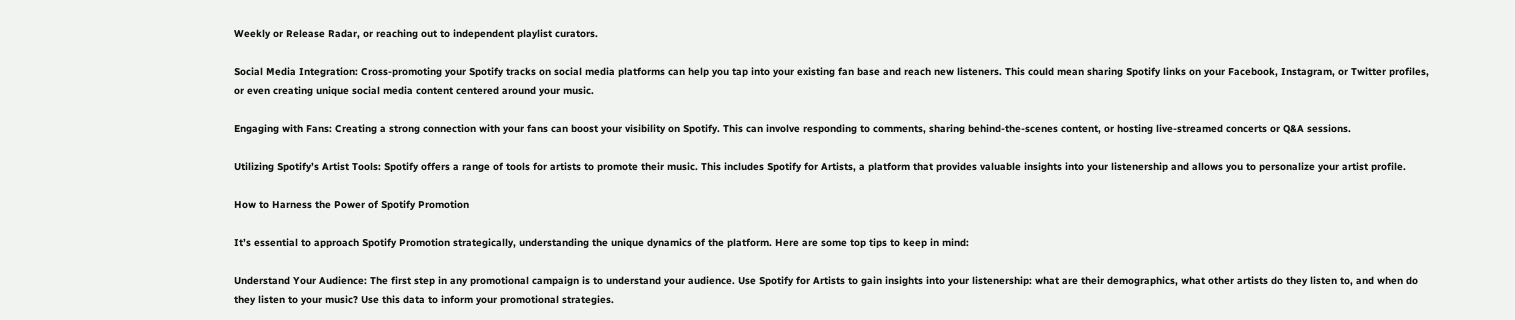Weekly or Release Radar, or reaching out to independent playlist curators.

Social Media Integration: Cross-promoting your Spotify tracks on social media platforms can help you tap into your existing fan base and reach new listeners. This could mean sharing Spotify links on your Facebook, Instagram, or Twitter profiles, or even creating unique social media content centered around your music.

Engaging with Fans: Creating a strong connection with your fans can boost your visibility on Spotify. This can involve responding to comments, sharing behind-the-scenes content, or hosting live-streamed concerts or Q&A sessions.

Utilizing Spotify’s Artist Tools: Spotify offers a range of tools for artists to promote their music. This includes Spotify for Artists, a platform that provides valuable insights into your listenership and allows you to personalize your artist profile.

How to Harness the Power of Spotify Promotion

It’s essential to approach Spotify Promotion strategically, understanding the unique dynamics of the platform. Here are some top tips to keep in mind:

Understand Your Audience: The first step in any promotional campaign is to understand your audience. Use Spotify for Artists to gain insights into your listenership: what are their demographics, what other artists do they listen to, and when do they listen to your music? Use this data to inform your promotional strategies.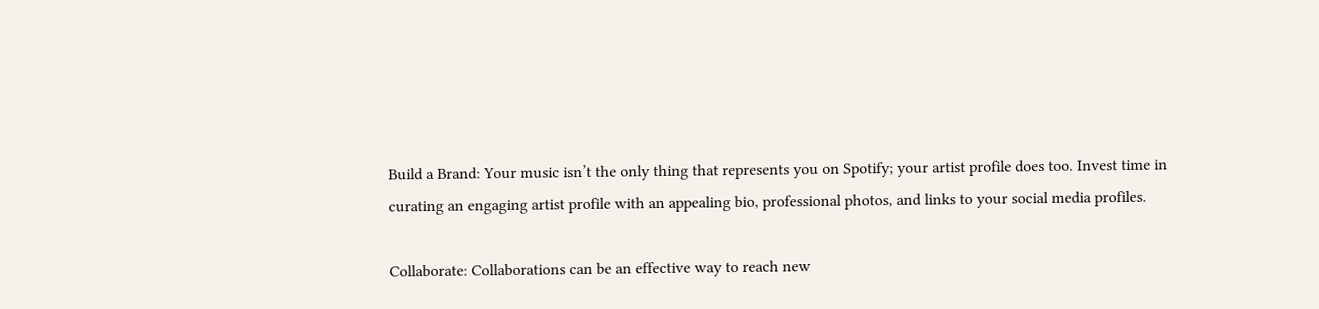Build a Brand: Your music isn’t the only thing that represents you on Spotify; your artist profile does too. Invest time in curating an engaging artist profile with an appealing bio, professional photos, and links to your social media profiles.

Collaborate: Collaborations can be an effective way to reach new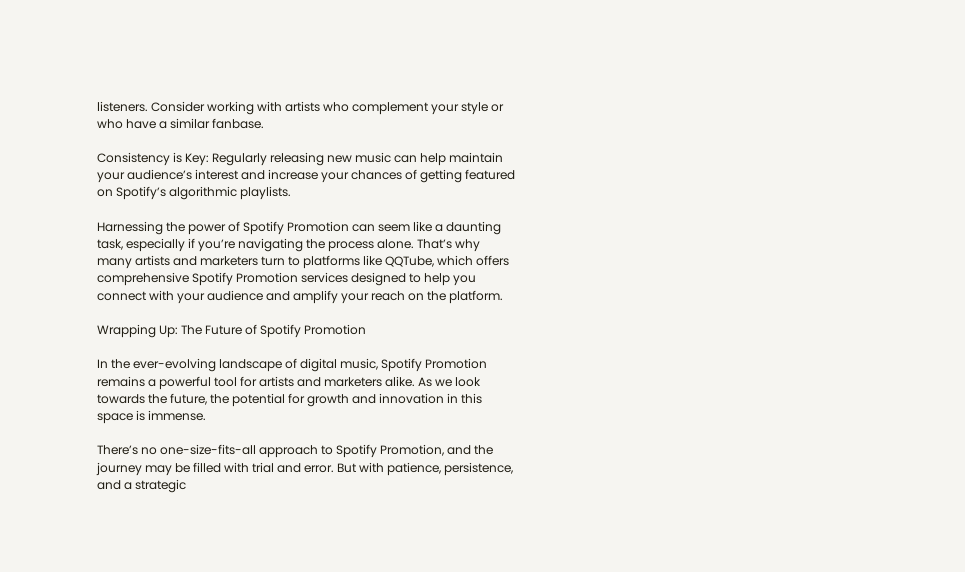listeners. Consider working with artists who complement your style or who have a similar fanbase.

Consistency is Key: Regularly releasing new music can help maintain your audience’s interest and increase your chances of getting featured on Spotify’s algorithmic playlists.

Harnessing the power of Spotify Promotion can seem like a daunting task, especially if you’re navigating the process alone. That’s why many artists and marketers turn to platforms like QQTube, which offers comprehensive Spotify Promotion services designed to help you connect with your audience and amplify your reach on the platform.

Wrapping Up: The Future of Spotify Promotion

In the ever-evolving landscape of digital music, Spotify Promotion remains a powerful tool for artists and marketers alike. As we look towards the future, the potential for growth and innovation in this space is immense.

There’s no one-size-fits-all approach to Spotify Promotion, and the journey may be filled with trial and error. But with patience, persistence, and a strategic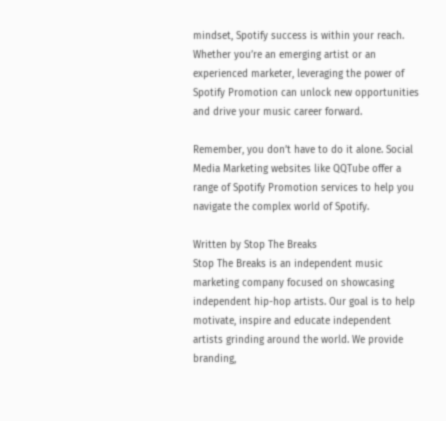mindset, Spotify success is within your reach. Whether you’re an emerging artist or an experienced marketer, leveraging the power of Spotify Promotion can unlock new opportunities and drive your music career forward.

Remember, you don’t have to do it alone. Social Media Marketing websites like QQTube offer a range of Spotify Promotion services to help you navigate the complex world of Spotify.

Written by Stop The Breaks
Stop The Breaks is an independent music marketing company focused on showcasing independent hip-hop artists. Our goal is to help motivate, inspire and educate independent artists grinding around the world. We provide branding,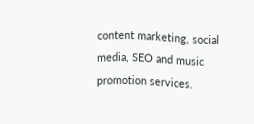content marketing, social media, SEO and music promotion services.